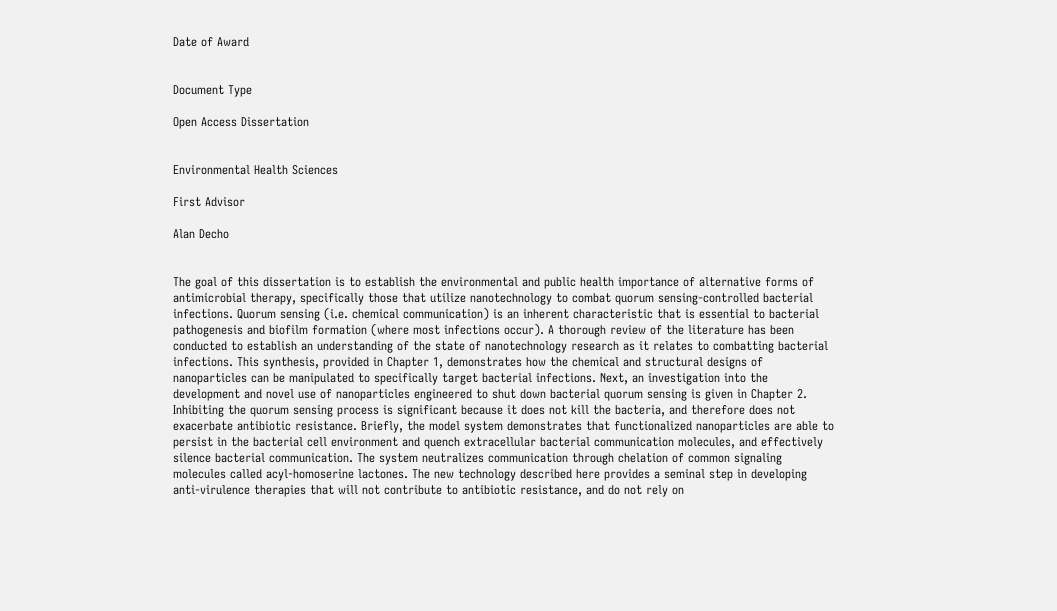Date of Award


Document Type

Open Access Dissertation


Environmental Health Sciences

First Advisor

Alan Decho


The goal of this dissertation is to establish the environmental and public health importance of alternative forms of antimicrobial therapy, specifically those that utilize nanotechnology to combat quorum sensing-controlled bacterial infections. Quorum sensing (i.e. chemical communication) is an inherent characteristic that is essential to bacterial pathogenesis and biofilm formation (where most infections occur). A thorough review of the literature has been conducted to establish an understanding of the state of nanotechnology research as it relates to combatting bacterial infections. This synthesis, provided in Chapter 1, demonstrates how the chemical and structural designs of nanoparticles can be manipulated to specifically target bacterial infections. Next, an investigation into the development and novel use of nanoparticles engineered to shut down bacterial quorum sensing is given in Chapter 2. Inhibiting the quorum sensing process is significant because it does not kill the bacteria, and therefore does not exacerbate antibiotic resistance. Briefly, the model system demonstrates that functionalized nanoparticles are able to persist in the bacterial cell environment and quench extracellular bacterial communication molecules, and effectively silence bacterial communication. The system neutralizes communication through chelation of common signaling molecules called acyl-homoserine lactones. The new technology described here provides a seminal step in developing anti-virulence therapies that will not contribute to antibiotic resistance, and do not rely on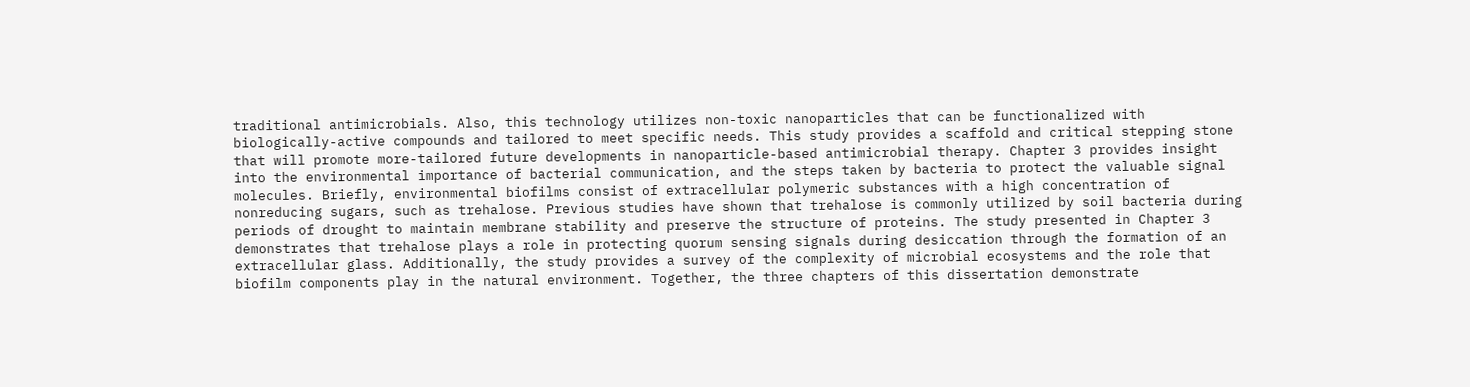traditional antimicrobials. Also, this technology utilizes non-toxic nanoparticles that can be functionalized with biologically-active compounds and tailored to meet specific needs. This study provides a scaffold and critical stepping stone that will promote more-tailored future developments in nanoparticle-based antimicrobial therapy. Chapter 3 provides insight into the environmental importance of bacterial communication, and the steps taken by bacteria to protect the valuable signal molecules. Briefly, environmental biofilms consist of extracellular polymeric substances with a high concentration of nonreducing sugars, such as trehalose. Previous studies have shown that trehalose is commonly utilized by soil bacteria during periods of drought to maintain membrane stability and preserve the structure of proteins. The study presented in Chapter 3 demonstrates that trehalose plays a role in protecting quorum sensing signals during desiccation through the formation of an extracellular glass. Additionally, the study provides a survey of the complexity of microbial ecosystems and the role that biofilm components play in the natural environment. Together, the three chapters of this dissertation demonstrate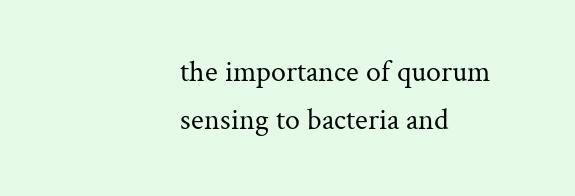the importance of quorum sensing to bacteria and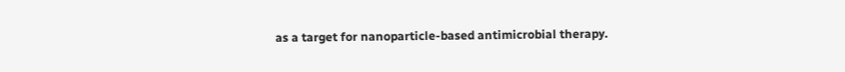as a target for nanoparticle-based antimicrobial therapy.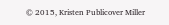© 2015, Kristen Publicover Miller